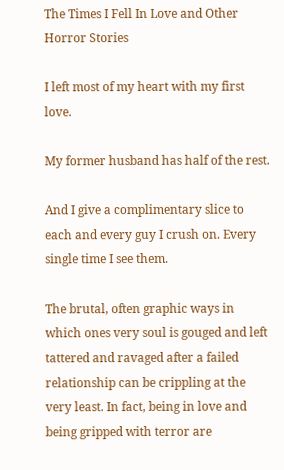The Times I Fell In Love and Other Horror Stories

I left most of my heart with my first love.

My former husband has half of the rest.

And I give a complimentary slice to each and every guy I crush on. Every single time I see them.

The brutal, often graphic ways in which ones very soul is gouged and left tattered and ravaged after a failed relationship can be crippling at the very least. In fact, being in love and being gripped with terror are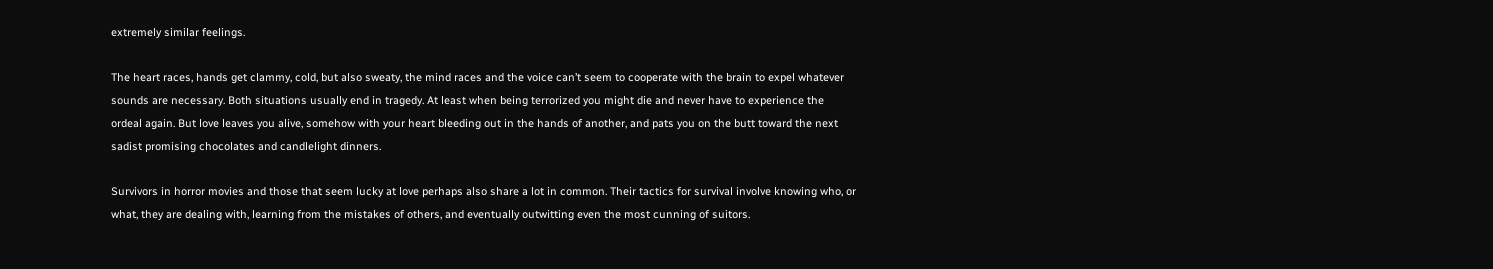extremely similar feelings.

The heart races, hands get clammy, cold, but also sweaty, the mind races and the voice can’t seem to cooperate with the brain to expel whatever sounds are necessary. Both situations usually end in tragedy. At least when being terrorized you might die and never have to experience the ordeal again. But love leaves you alive, somehow with your heart bleeding out in the hands of another, and pats you on the butt toward the next sadist promising chocolates and candlelight dinners.

Survivors in horror movies and those that seem lucky at love perhaps also share a lot in common. Their tactics for survival involve knowing who, or what, they are dealing with, learning from the mistakes of others, and eventually outwitting even the most cunning of suitors.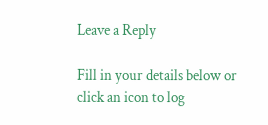Leave a Reply

Fill in your details below or click an icon to log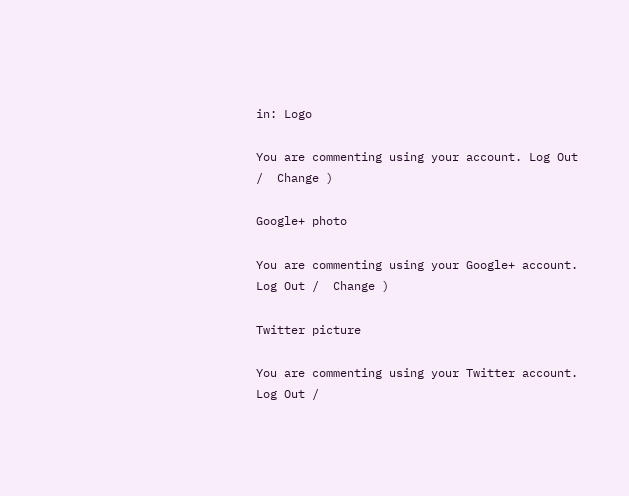in: Logo

You are commenting using your account. Log Out /  Change )

Google+ photo

You are commenting using your Google+ account. Log Out /  Change )

Twitter picture

You are commenting using your Twitter account. Log Out /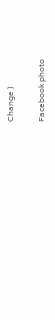Change )

Facebook photo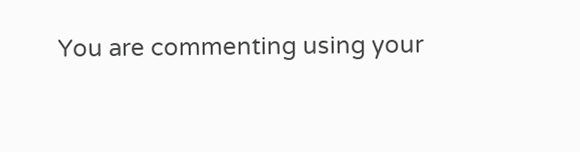You are commenting using your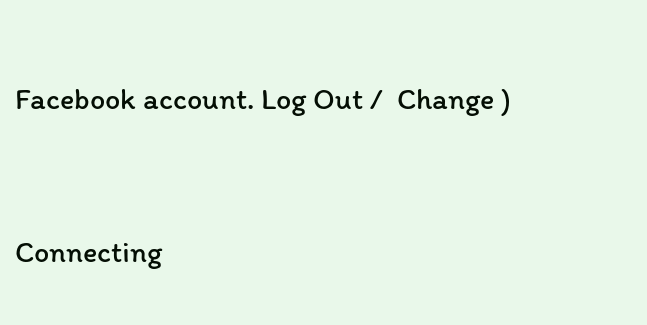Facebook account. Log Out /  Change )


Connecting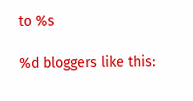to %s

%d bloggers like this: